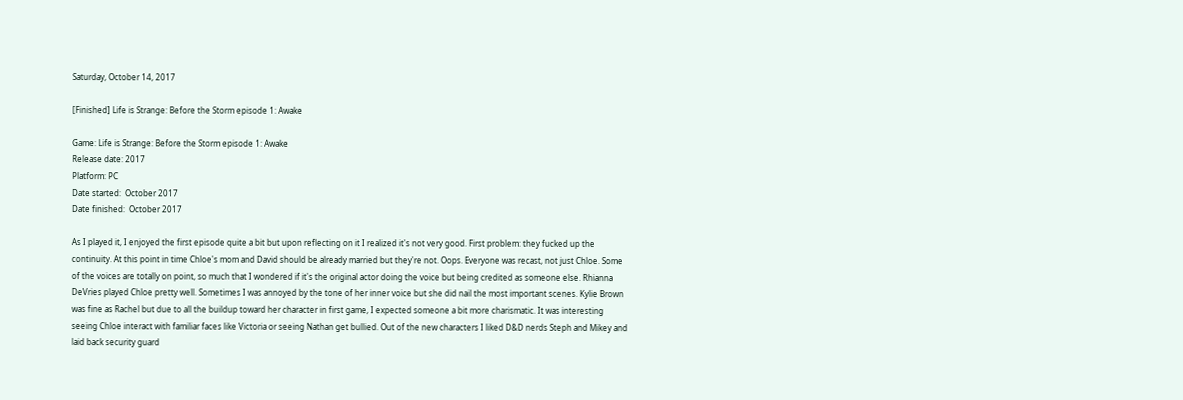Saturday, October 14, 2017

[Finished] Life is Strange: Before the Storm episode 1: Awake

Game: Life is Strange: Before the Storm episode 1: Awake
Release date: 2017
Platform: PC
Date started:  October 2017
Date finished:  October 2017

As I played it, I enjoyed the first episode quite a bit but upon reflecting on it I realized it's not very good. First problem: they fucked up the continuity. At this point in time Chloe's mom and David should be already married but they're not. Oops. Everyone was recast, not just Chloe. Some of the voices are totally on point, so much that I wondered if it's the original actor doing the voice but being credited as someone else. Rhianna DeVries played Chloe pretty well. Sometimes I was annoyed by the tone of her inner voice but she did nail the most important scenes. Kylie Brown was fine as Rachel but due to all the buildup toward her character in first game, I expected someone a bit more charismatic. It was interesting seeing Chloe interact with familiar faces like Victoria or seeing Nathan get bullied. Out of the new characters I liked D&D nerds Steph and Mikey and laid back security guard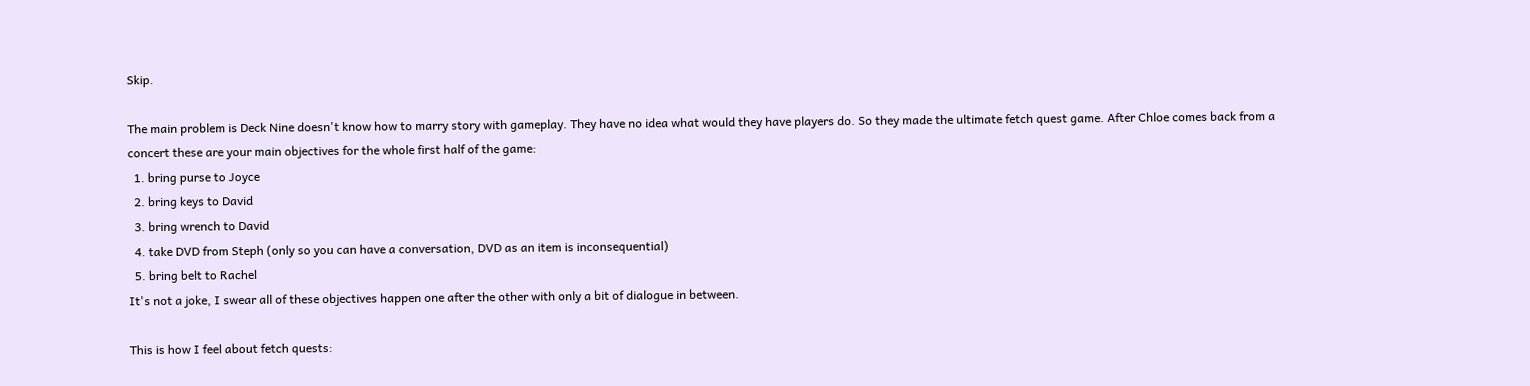Skip.

The main problem is Deck Nine doesn't know how to marry story with gameplay. They have no idea what would they have players do. So they made the ultimate fetch quest game. After Chloe comes back from a concert these are your main objectives for the whole first half of the game:
  1. bring purse to Joyce
  2. bring keys to David
  3. bring wrench to David
  4. take DVD from Steph (only so you can have a conversation, DVD as an item is inconsequential)
  5. bring belt to Rachel
It's not a joke, I swear all of these objectives happen one after the other with only a bit of dialogue in between.

This is how I feel about fetch quests: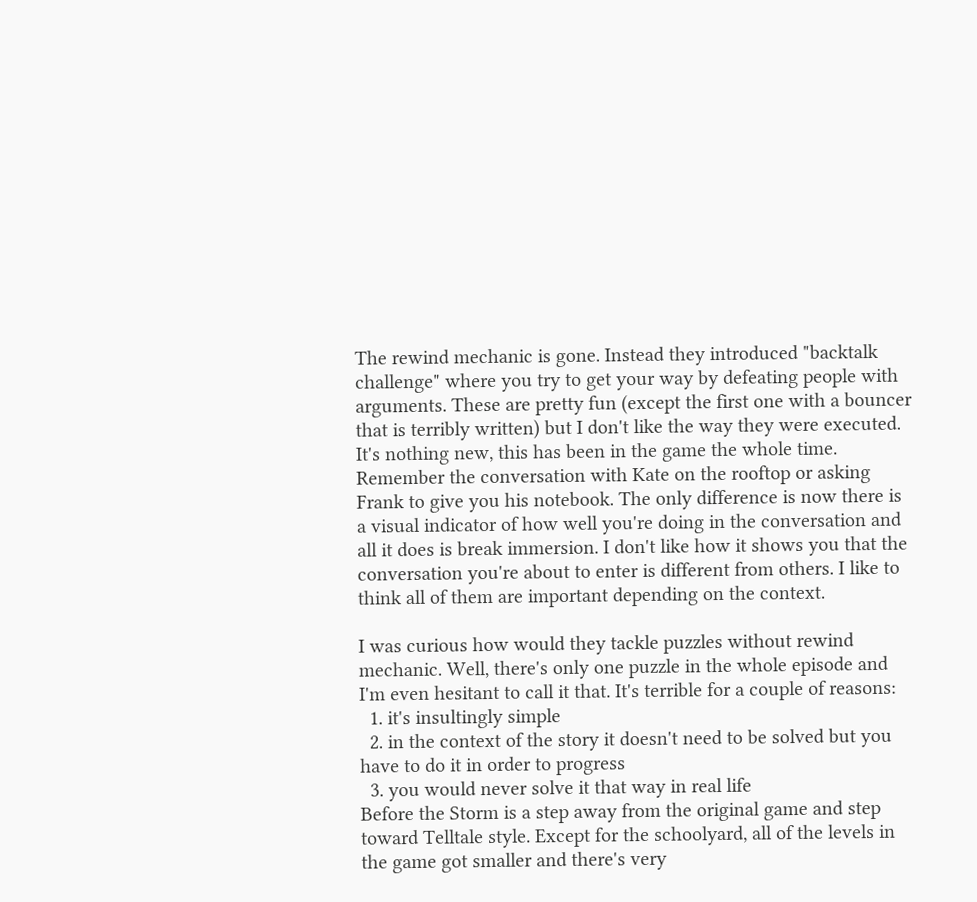The rewind mechanic is gone. Instead they introduced "backtalk challenge" where you try to get your way by defeating people with arguments. These are pretty fun (except the first one with a bouncer that is terribly written) but I don't like the way they were executed. It's nothing new, this has been in the game the whole time. Remember the conversation with Kate on the rooftop or asking Frank to give you his notebook. The only difference is now there is a visual indicator of how well you're doing in the conversation and all it does is break immersion. I don't like how it shows you that the conversation you're about to enter is different from others. I like to think all of them are important depending on the context.

I was curious how would they tackle puzzles without rewind mechanic. Well, there's only one puzzle in the whole episode and I'm even hesitant to call it that. It's terrible for a couple of reasons:
  1. it's insultingly simple
  2. in the context of the story it doesn't need to be solved but you have to do it in order to progress
  3. you would never solve it that way in real life
Before the Storm is a step away from the original game and step toward Telltale style. Except for the schoolyard, all of the levels in the game got smaller and there's very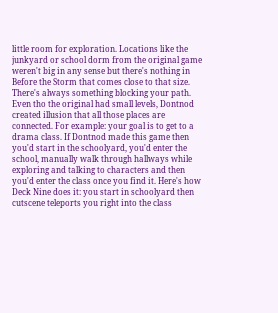little room for exploration. Locations like the junkyard or school dorm from the original game weren't big in any sense but there's nothing in Before the Storm that comes close to that size. There's always something blocking your path. Even tho the original had small levels, Dontnod created illusion that all those places are connected. For example: your goal is to get to a drama class. If Dontnod made this game then you'd start in the schoolyard, you'd enter the school, manually walk through hallways while exploring and talking to characters and then you'd enter the class once you find it. Here's how Deck Nine does it: you start in schoolyard then cutscene teleports you right into the class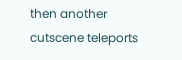then another cutscene teleports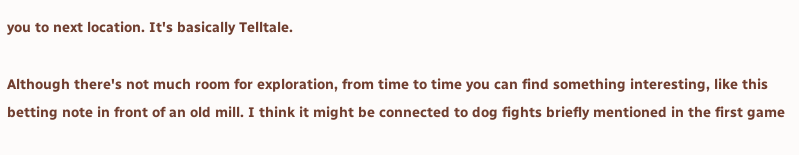you to next location. It's basically Telltale.

Although there's not much room for exploration, from time to time you can find something interesting, like this betting note in front of an old mill. I think it might be connected to dog fights briefly mentioned in the first game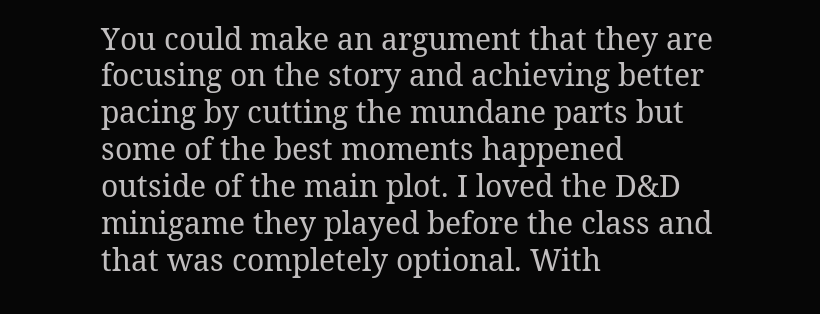You could make an argument that they are focusing on the story and achieving better pacing by cutting the mundane parts but some of the best moments happened outside of the main plot. I loved the D&D minigame they played before the class and that was completely optional. With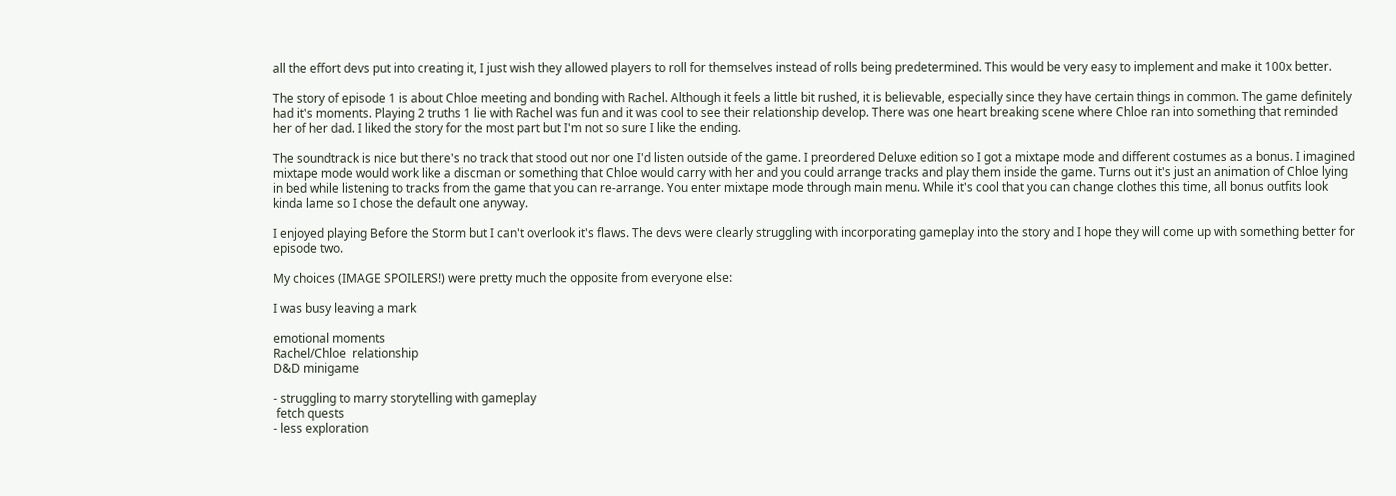all the effort devs put into creating it, I just wish they allowed players to roll for themselves instead of rolls being predetermined. This would be very easy to implement and make it 100x better.

The story of episode 1 is about Chloe meeting and bonding with Rachel. Although it feels a little bit rushed, it is believable, especially since they have certain things in common. The game definitely had it's moments. Playing 2 truths 1 lie with Rachel was fun and it was cool to see their relationship develop. There was one heart breaking scene where Chloe ran into something that reminded her of her dad. I liked the story for the most part but I'm not so sure I like the ending.

The soundtrack is nice but there's no track that stood out nor one I'd listen outside of the game. I preordered Deluxe edition so I got a mixtape mode and different costumes as a bonus. I imagined mixtape mode would work like a discman or something that Chloe would carry with her and you could arrange tracks and play them inside the game. Turns out it's just an animation of Chloe lying in bed while listening to tracks from the game that you can re-arrange. You enter mixtape mode through main menu. While it's cool that you can change clothes this time, all bonus outfits look kinda lame so I chose the default one anyway.

I enjoyed playing Before the Storm but I can't overlook it's flaws. The devs were clearly struggling with incorporating gameplay into the story and I hope they will come up with something better for episode two.

My choices (IMAGE SPOILERS!) were pretty much the opposite from everyone else:

I was busy leaving a mark

emotional moments
Rachel/Chloe  relationship
D&D minigame

- struggling to marry storytelling with gameplay
 fetch quests
- less exploration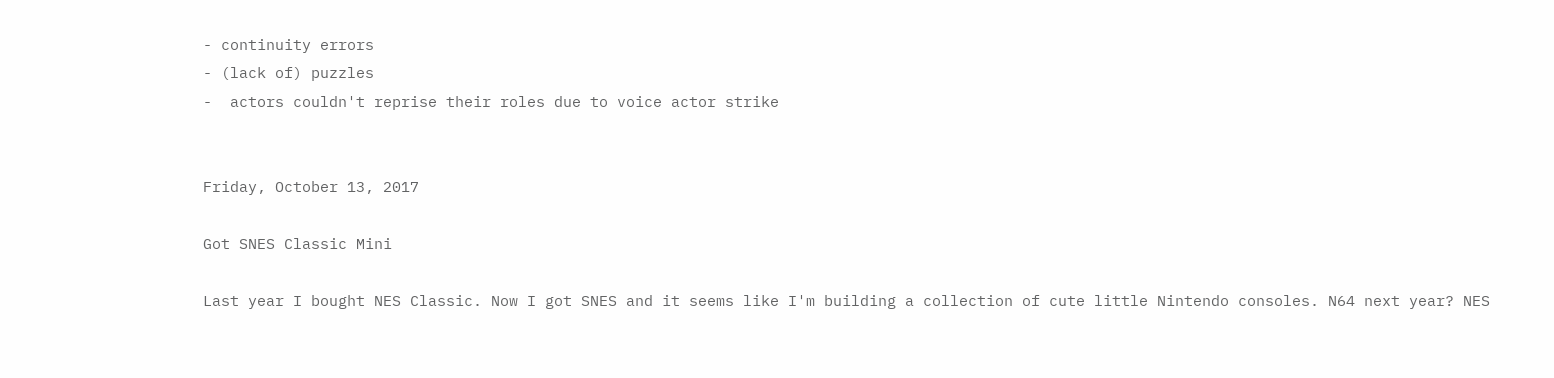- continuity errors
- (lack of) puzzles
-  actors couldn't reprise their roles due to voice actor strike


Friday, October 13, 2017

Got SNES Classic Mini

Last year I bought NES Classic. Now I got SNES and it seems like I'm building a collection of cute little Nintendo consoles. N64 next year? NES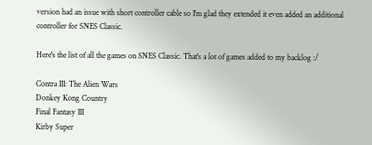version had an issue with short controller cable so I'm glad they extended it even added an additional controller for SNES Classic.

Here's the list of all the games on SNES Classic. That's a lot of games added to my backlog :/

Contra III: The Alien Wars
Donkey Kong Country
Final Fantasy III
Kirby Super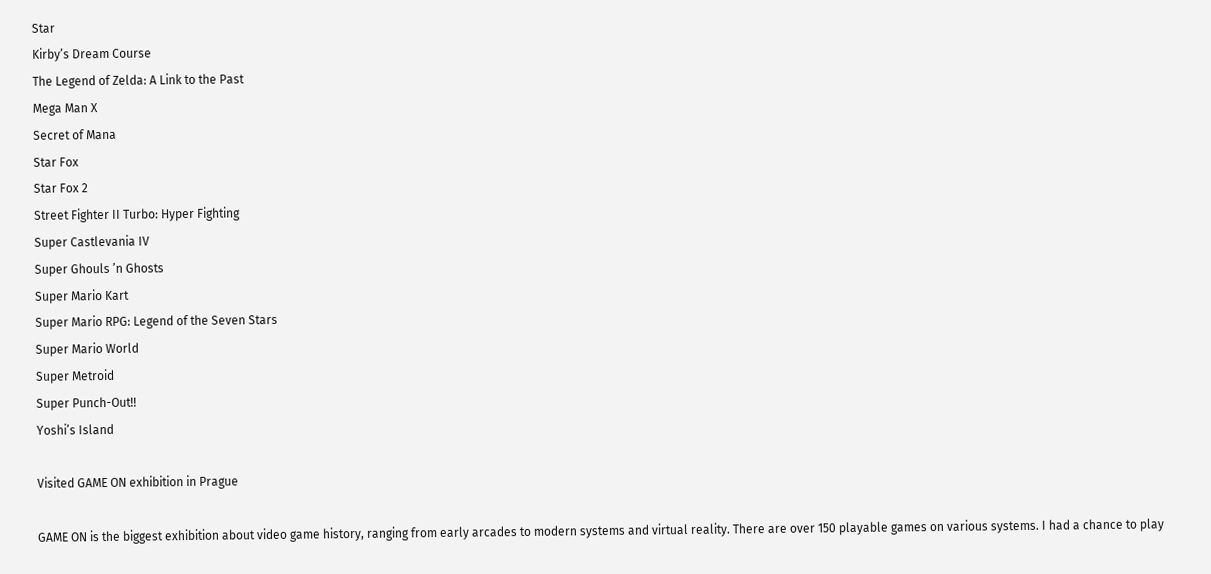Star
Kirby’s Dream Course
The Legend of Zelda: A Link to the Past
Mega Man X
Secret of Mana
Star Fox
Star Fox 2
Street Fighter II Turbo: Hyper Fighting
Super Castlevania IV
Super Ghouls ’n Ghosts
Super Mario Kart
Super Mario RPG: Legend of the Seven Stars
Super Mario World
Super Metroid
Super Punch-Out!!
Yoshi’s Island

Visited GAME ON exhibition in Prague

GAME ON is the biggest exhibition about video game history, ranging from early arcades to modern systems and virtual reality. There are over 150 playable games on various systems. I had a chance to play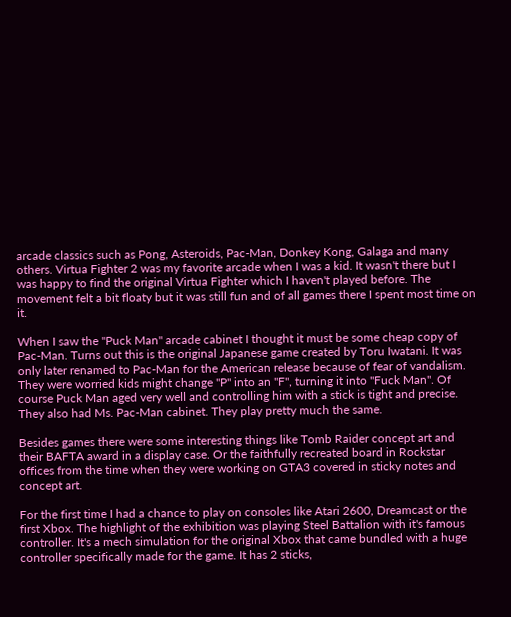arcade classics such as Pong, Asteroids, Pac-Man, Donkey Kong, Galaga and many others. Virtua Fighter 2 was my favorite arcade when I was a kid. It wasn't there but I was happy to find the original Virtua Fighter which I haven't played before. The movement felt a bit floaty but it was still fun and of all games there I spent most time on it.

When I saw the "Puck Man" arcade cabinet I thought it must be some cheap copy of Pac-Man. Turns out this is the original Japanese game created by Toru Iwatani. It was only later renamed to Pac-Man for the American release because of fear of vandalism. They were worried kids might change "P" into an "F", turning it into "Fuck Man". Of course Puck Man aged very well and controlling him with a stick is tight and precise. They also had Ms. Pac-Man cabinet. They play pretty much the same.

Besides games there were some interesting things like Tomb Raider concept art and their BAFTA award in a display case. Or the faithfully recreated board in Rockstar offices from the time when they were working on GTA3 covered in sticky notes and concept art.

For the first time I had a chance to play on consoles like Atari 2600, Dreamcast or the first Xbox. The highlight of the exhibition was playing Steel Battalion with it's famous controller. It's a mech simulation for the original Xbox that came bundled with a huge controller specifically made for the game. It has 2 sticks,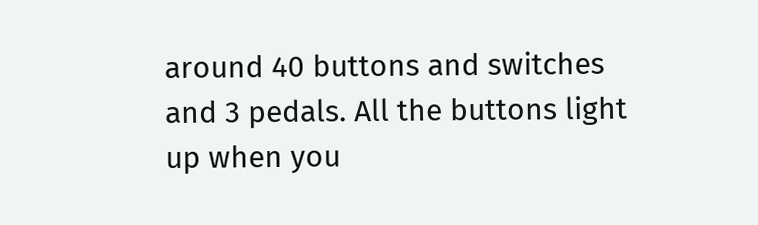around 40 buttons and switches and 3 pedals. All the buttons light up when you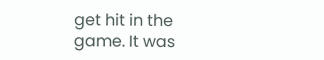get hit in the game. It was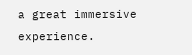a great immersive experience.